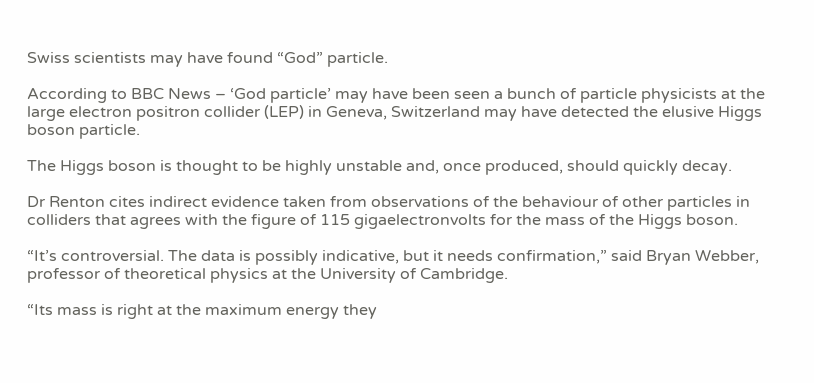Swiss scientists may have found “God” particle.

According to BBC News – ‘God particle’ may have been seen a bunch of particle physicists at the large electron positron collider (LEP) in Geneva, Switzerland may have detected the elusive Higgs boson particle.

The Higgs boson is thought to be highly unstable and, once produced, should quickly decay.

Dr Renton cites indirect evidence taken from observations of the behaviour of other particles in colliders that agrees with the figure of 115 gigaelectronvolts for the mass of the Higgs boson.

“It’s controversial. The data is possibly indicative, but it needs confirmation,” said Bryan Webber, professor of theoretical physics at the University of Cambridge.

“Its mass is right at the maximum energy they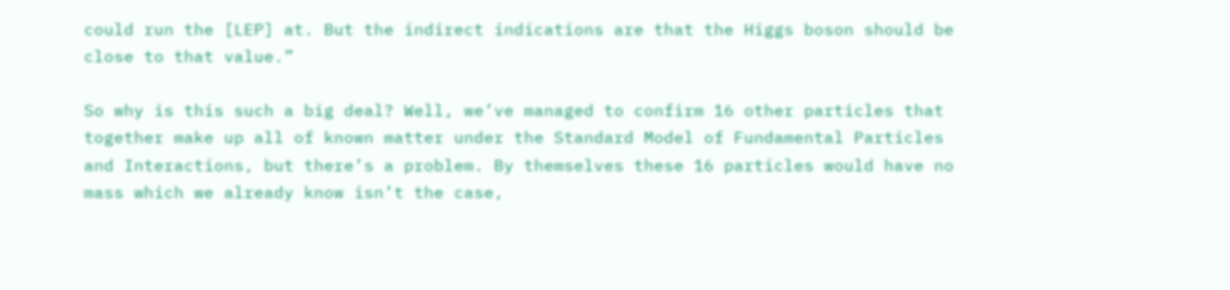could run the [LEP] at. But the indirect indications are that the Higgs boson should be close to that value.”

So why is this such a big deal? Well, we’ve managed to confirm 16 other particles that together make up all of known matter under the Standard Model of Fundamental Particles and Interactions, but there’s a problem. By themselves these 16 particles would have no mass which we already know isn’t the case,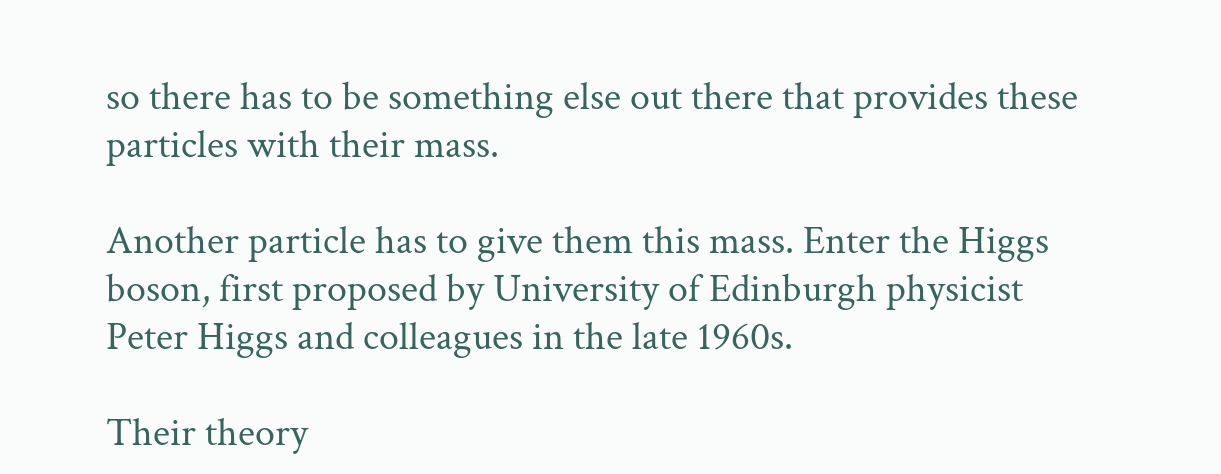so there has to be something else out there that provides these particles with their mass.

Another particle has to give them this mass. Enter the Higgs boson, first proposed by University of Edinburgh physicist Peter Higgs and colleagues in the late 1960s.

Their theory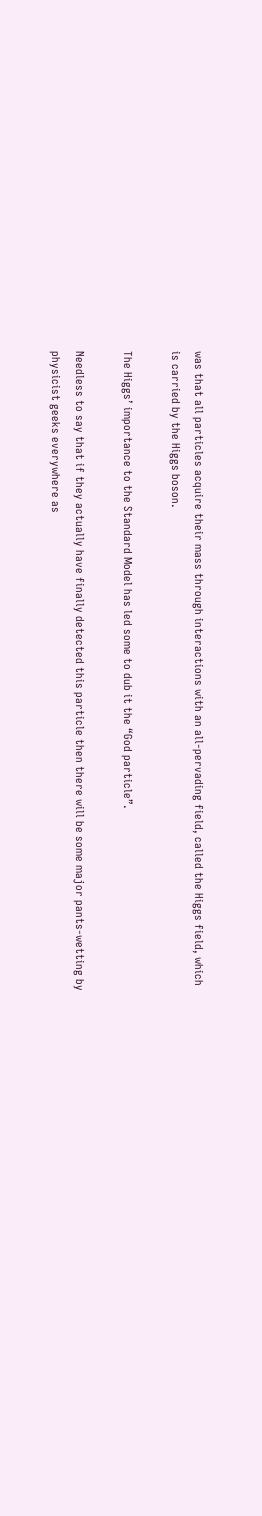was that all particles acquire their mass through interactions with an all-pervading field, called the Higgs field, which is carried by the Higgs boson.

The Higgs’ importance to the Standard Model has led some to dub it the “God particle”.

Needless to say that if they actually have finally detected this particle then there will be some major pants-wetting by physicist geeks everywhere as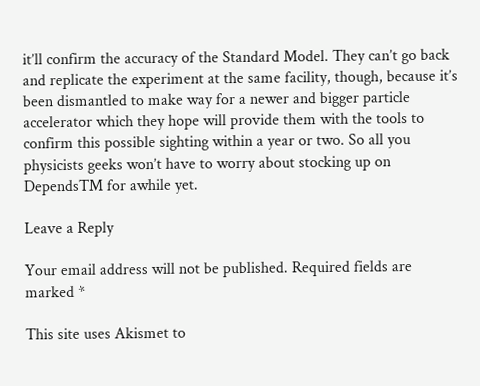it’ll confirm the accuracy of the Standard Model. They can’t go back and replicate the experiment at the same facility, though, because it’s been dismantled to make way for a newer and bigger particle accelerator which they hope will provide them with the tools to confirm this possible sighting within a year or two. So all you physicists geeks won’t have to worry about stocking up on DependsTM for awhile yet.

Leave a Reply

Your email address will not be published. Required fields are marked *

This site uses Akismet to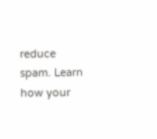reduce spam. Learn how your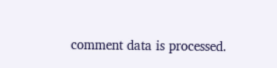comment data is processed.